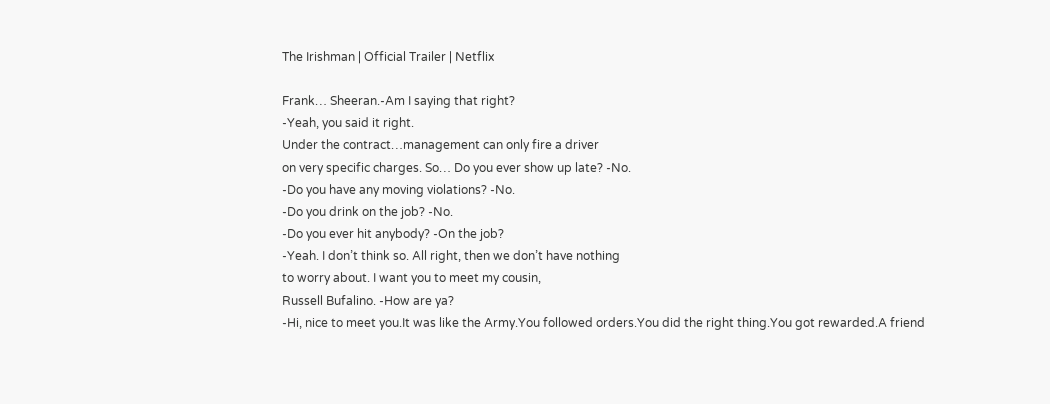The Irishman | Official Trailer | Netflix

Frank… Sheeran.-Am I saying that right?
-Yeah, you said it right.
Under the contract…management can only fire a driver
on very specific charges. So… Do you ever show up late? -No.
-Do you have any moving violations? -No.
-Do you drink on the job? -No.
-Do you ever hit anybody? -On the job?
-Yeah. I don’t think so. All right, then we don’t have nothing
to worry about. I want you to meet my cousin,
Russell Bufalino. -How are ya?
-Hi, nice to meet you.It was like the Army.You followed orders.You did the right thing.You got rewarded.A friend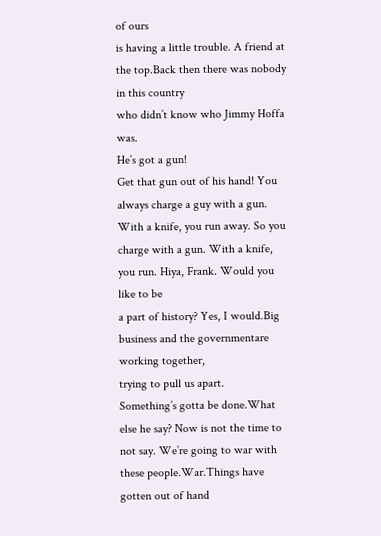of ours
is having a little trouble. A friend at the top.Back then there was nobody in this country
who didn’t know who Jimmy Hoffa was.
He’s got a gun!
Get that gun out of his hand! You always charge a guy with a gun. With a knife, you run away. So you charge with a gun. With a knife, you run. Hiya, Frank. Would you like to be
a part of history? Yes, I would.Big business and the governmentare working together,
trying to pull us apart.
Something’s gotta be done.What else he say? Now is not the time to not say. We’re going to war with these people.War.Things have gotten out of hand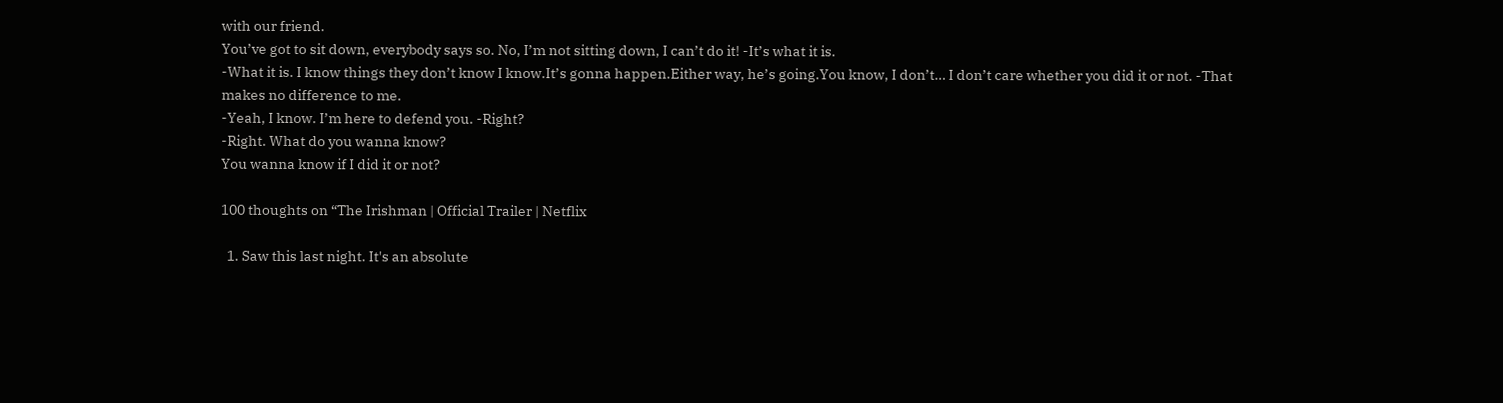with our friend.
You’ve got to sit down, everybody says so. No, I’m not sitting down, I can’t do it! -It’s what it is.
-What it is. I know things they don’t know I know.It’s gonna happen.Either way, he’s going.You know, I don’t… I don’t care whether you did it or not. -That makes no difference to me.
-Yeah, I know. I’m here to defend you. -Right?
-Right. What do you wanna know?
You wanna know if I did it or not?

100 thoughts on “The Irishman | Official Trailer | Netflix

  1. Saw this last night. It's an absolute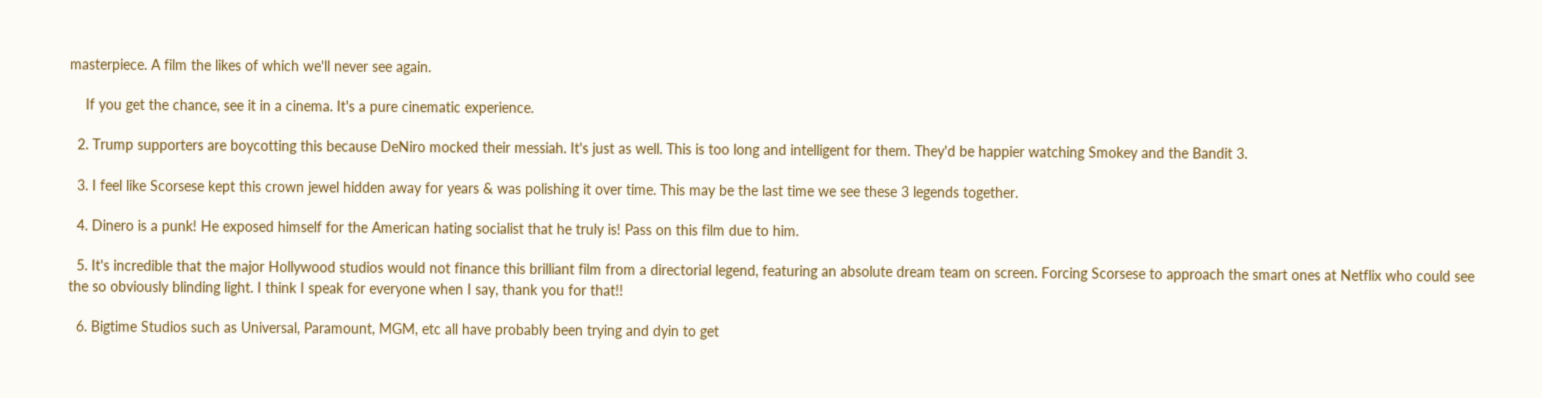masterpiece. A film the likes of which we'll never see again.

    If you get the chance, see it in a cinema. It's a pure cinematic experience.

  2. Trump supporters are boycotting this because DeNiro mocked their messiah. It's just as well. This is too long and intelligent for them. They'd be happier watching Smokey and the Bandit 3.

  3. I feel like Scorsese kept this crown jewel hidden away for years & was polishing it over time. This may be the last time we see these 3 legends together.

  4. Dinero is a punk! He exposed himself for the American hating socialist that he truly is! Pass on this film due to him.

  5. It's incredible that the major Hollywood studios would not finance this brilliant film from a directorial legend, featuring an absolute dream team on screen. Forcing Scorsese to approach the smart ones at Netflix who could see the so obviously blinding light. I think I speak for everyone when I say, thank you for that!!

  6. Bigtime Studios such as Universal, Paramount, MGM, etc all have probably been trying and dyin to get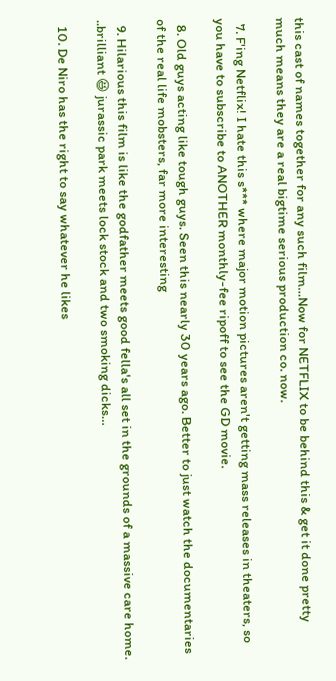this cast of names together for any such film…Now for NETFLIX to be behind this & get it done pretty much means they are a real bigtime serious production co. now.

  7. F'ing Netflix! I hate this s*** where major motion pictures aren't getting mass releases in theaters, so you have to subscribe to ANOTHER monthly-fee ripoff to see the GD movie.

  8. Old guys acting like tough guys. Seen this nearly 30 years ago. Better to just watch the documentaries of the real life mobsters, far more interesting

  9. Hilarious this film is like the godfather meets good fella's all set in the grounds of a massive care home. ..brilliant 😆 jurassic park meets lock stock and two smoking dicks…

  10. De Niro has the right to say whatever he likes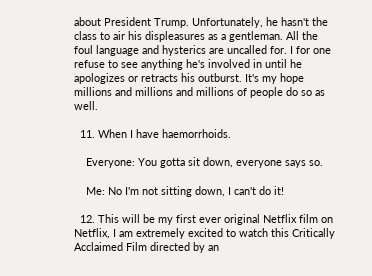about President Trump. Unfortunately, he hasn't the class to air his displeasures as a gentleman. All the foul language and hysterics are uncalled for. I for one refuse to see anything he's involved in until he apologizes or retracts his outburst. It's my hope millions and millions and millions of people do so as well.

  11. When I have haemorrhoids.

    Everyone: You gotta sit down, everyone says so.

    Me: No I'm not sitting down, I can't do it!

  12. This will be my first ever original Netflix film on Netflix, I am extremely excited to watch this Critically Acclaimed Film directed by an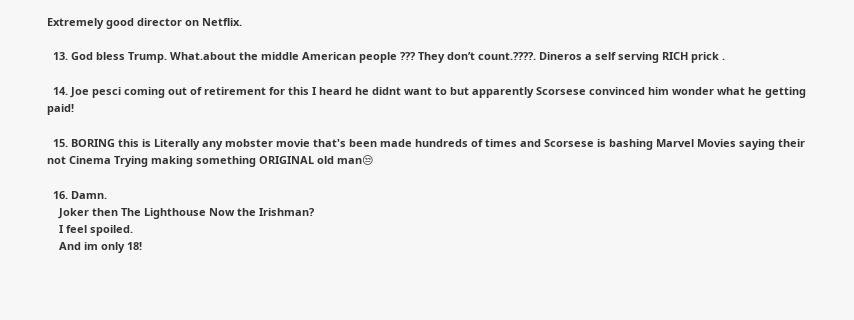Extremely good director on Netflix.

  13. God bless Trump. What.about the middle American people ??? They don’t count.????. Dineros a self serving RICH prick .

  14. Joe pesci coming out of retirement for this I heard he didnt want to but apparently Scorsese convinced him wonder what he getting paid!

  15. BORING this is Literally any mobster movie that's been made hundreds of times and Scorsese is bashing Marvel Movies saying their not Cinema Trying making something ORIGINAL old man😒

  16. Damn.
    Joker then The Lighthouse Now the Irishman?
    I feel spoiled.
    And im only 18!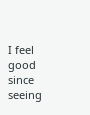I feel good since seeing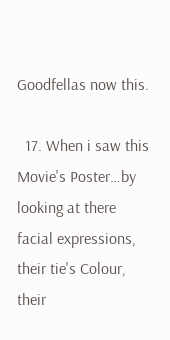Goodfellas now this.

  17. When i saw this Movie's Poster…by looking at there facial expressions, their tie's Colour, their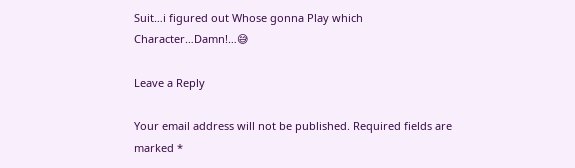Suit…i figured out Whose gonna Play which Character…Damn!…😅

Leave a Reply

Your email address will not be published. Required fields are marked *